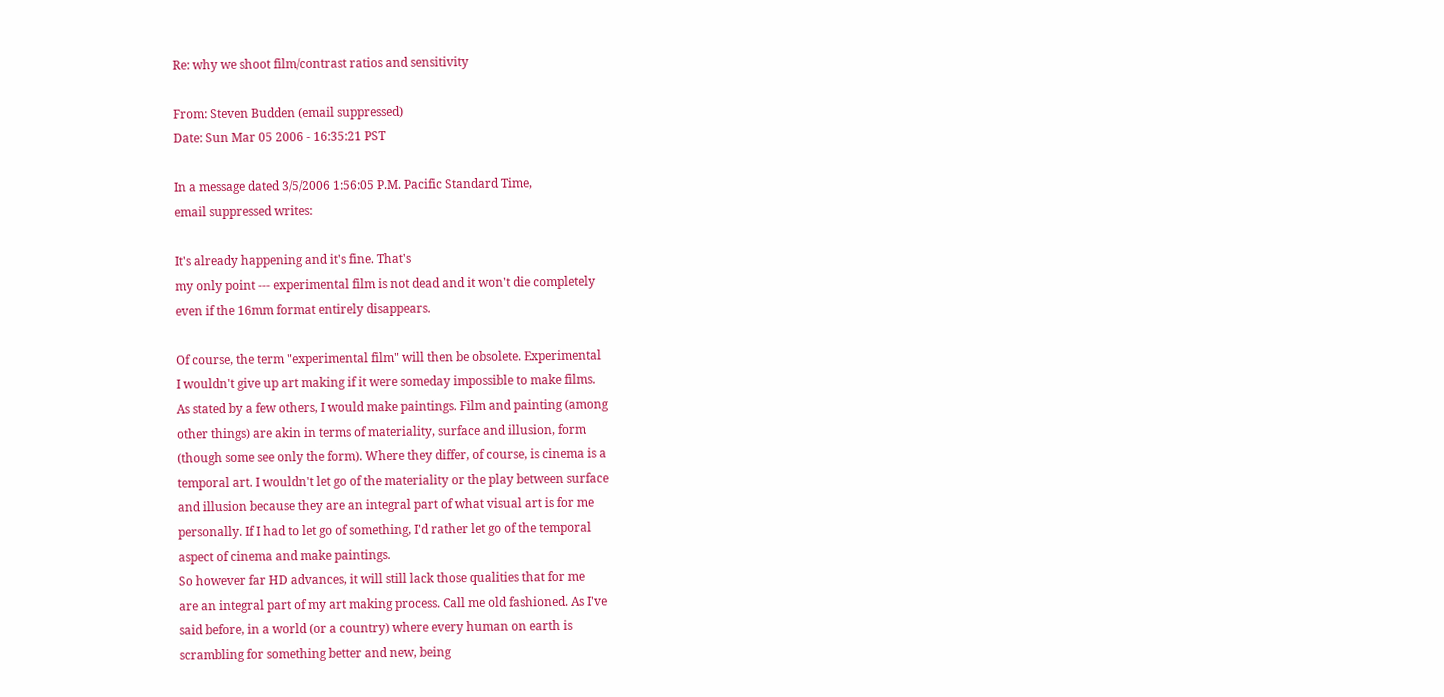Re: why we shoot film/contrast ratios and sensitivity

From: Steven Budden (email suppressed)
Date: Sun Mar 05 2006 - 16:35:21 PST

In a message dated 3/5/2006 1:56:05 P.M. Pacific Standard Time,
email suppressed writes:

It's already happening and it's fine. That's
my only point --- experimental film is not dead and it won't die completely
even if the 16mm format entirely disappears.

Of course, the term "experimental film" will then be obsolete. Experimental
I wouldn't give up art making if it were someday impossible to make films.
As stated by a few others, I would make paintings. Film and painting (among
other things) are akin in terms of materiality, surface and illusion, form
(though some see only the form). Where they differ, of course, is cinema is a
temporal art. I wouldn't let go of the materiality or the play between surface
and illusion because they are an integral part of what visual art is for me
personally. If I had to let go of something, I'd rather let go of the temporal
aspect of cinema and make paintings.
So however far HD advances, it will still lack those qualities that for me
are an integral part of my art making process. Call me old fashioned. As I've
said before, in a world (or a country) where every human on earth is
scrambling for something better and new, being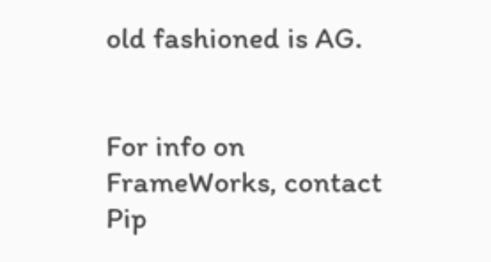old fashioned is AG.


For info on FrameWorks, contact Pip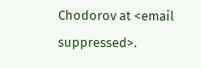Chodorov at <email suppressed>.